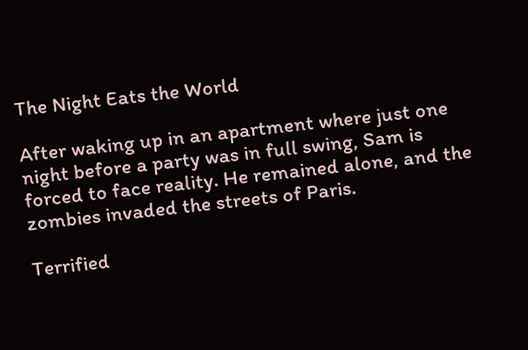The Night Eats the World

After waking up in an apartment where just one night before a party was in full swing, Sam is forced to face reality. He remained alone, and the zombies invaded the streets of Paris.

Terrified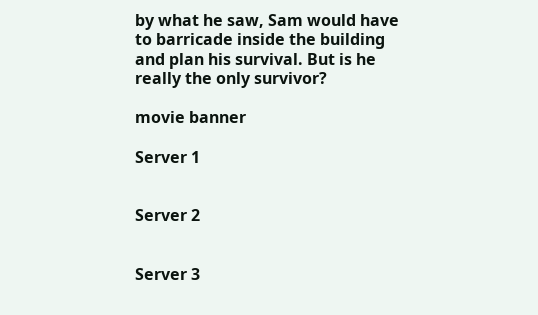by what he saw, Sam would have to barricade inside the building and plan his survival. But is he really the only survivor?

movie banner

Server 1


Server 2


Server 3